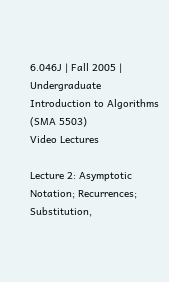6.046J | Fall 2005 | Undergraduate
Introduction to Algorithms (SMA 5503)
Video Lectures

Lecture 2: Asymptotic Notation; Recurrences; Substitution,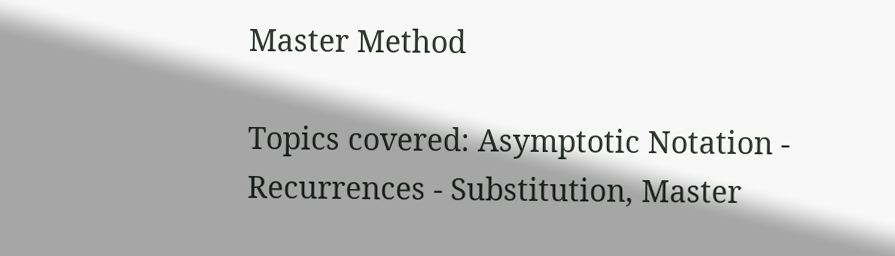Master Method

Topics covered: Asymptotic Notation - Recurrences - Substitution, Master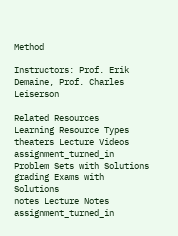Method

Instructors: Prof. Erik Demaine, Prof. Charles Leiserson

Related Resources
Learning Resource Types
theaters Lecture Videos
assignment_turned_in Problem Sets with Solutions
grading Exams with Solutions
notes Lecture Notes
assignment_turned_in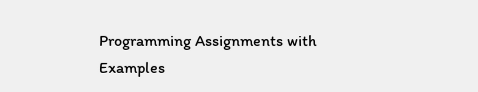Programming Assignments with Examples